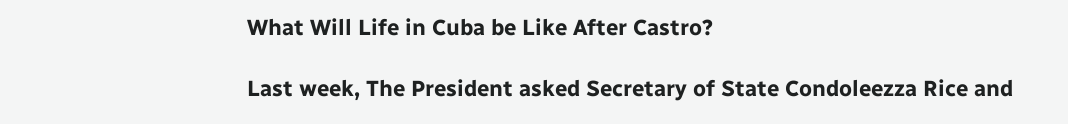What Will Life in Cuba be Like After Castro?

Last week, The President asked Secretary of State Condoleezza Rice and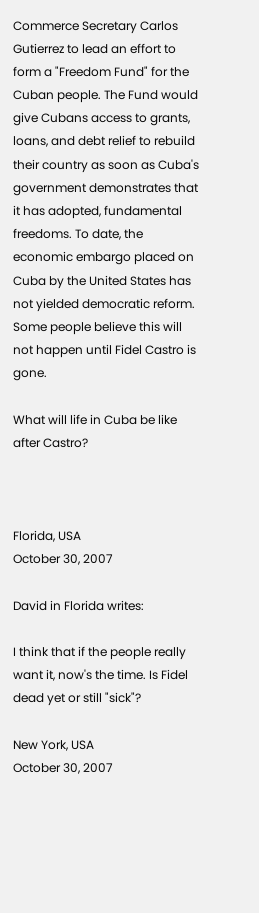Commerce Secretary Carlos Gutierrez to lead an effort to form a "Freedom Fund" for the Cuban people. The Fund would give Cubans access to grants, loans, and debt relief to rebuild their country as soon as Cuba's government demonstrates that it has adopted, fundamental freedoms. To date, the economic embargo placed on Cuba by the United States has not yielded democratic reform. Some people believe this will not happen until Fidel Castro is gone.

What will life in Cuba be like after Castro?



Florida, USA
October 30, 2007

David in Florida writes:

I think that if the people really want it, now's the time. Is Fidel dead yet or still "sick"?

New York, USA
October 30, 2007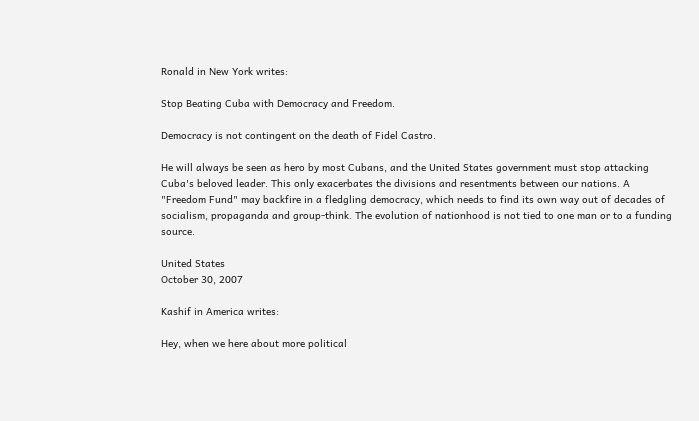Ronald in New York writes:

Stop Beating Cuba with Democracy and Freedom.

Democracy is not contingent on the death of Fidel Castro.

He will always be seen as hero by most Cubans, and the United States government must stop attacking Cuba's beloved leader. This only exacerbates the divisions and resentments between our nations. A "Freedom Fund" may backfire in a fledgling democracy, which needs to find its own way out of decades of socialism, propaganda and group-think. The evolution of nationhood is not tied to one man or to a funding source.

United States
October 30, 2007

Kashif in America writes:

Hey, when we here about more political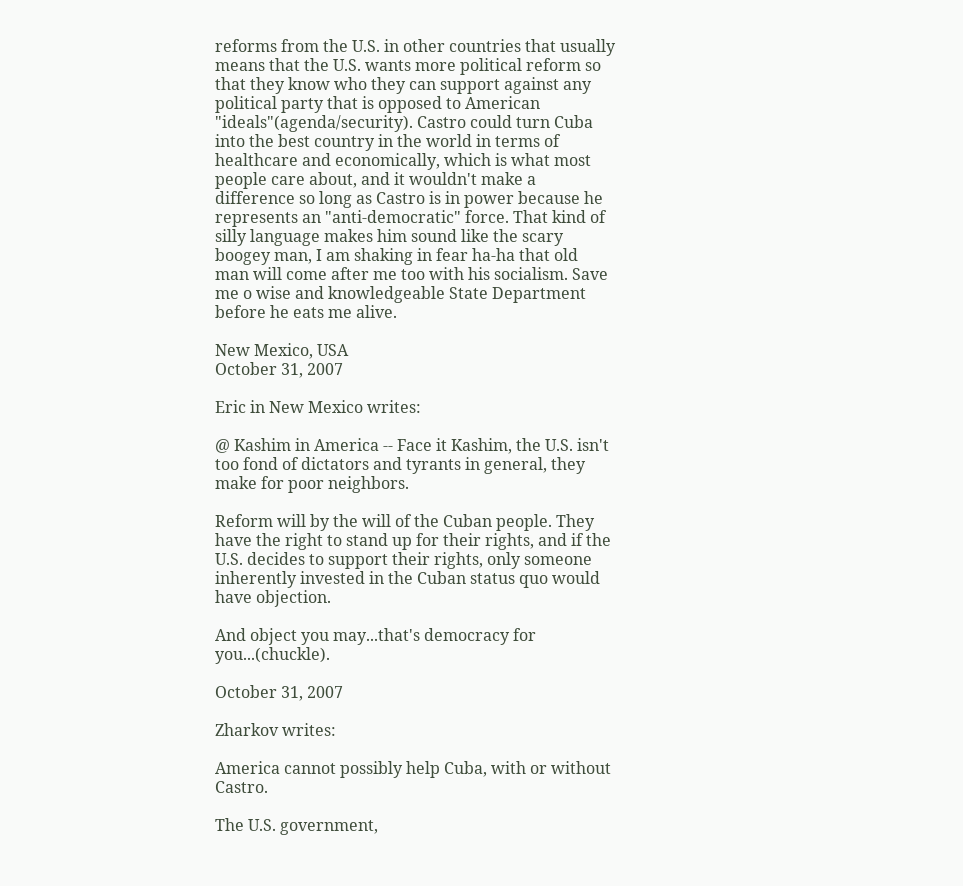reforms from the U.S. in other countries that usually means that the U.S. wants more political reform so that they know who they can support against any political party that is opposed to American "ideals"(agenda/security). Castro could turn Cuba into the best country in the world in terms of healthcare and economically, which is what most people care about, and it wouldn't make a difference so long as Castro is in power because he represents an "anti-democratic" force. That kind of silly language makes him sound like the scary boogey man, I am shaking in fear ha-ha that old man will come after me too with his socialism. Save me o wise and knowledgeable State Department before he eats me alive.

New Mexico, USA
October 31, 2007

Eric in New Mexico writes:

@ Kashim in America -- Face it Kashim, the U.S. isn't too fond of dictators and tyrants in general, they make for poor neighbors.

Reform will by the will of the Cuban people. They have the right to stand up for their rights, and if the U.S. decides to support their rights, only someone inherently invested in the Cuban status quo would have objection.

And object you may...that's democracy for you...(chuckle).

October 31, 2007

Zharkov writes:

America cannot possibly help Cuba, with or without Castro.

The U.S. government,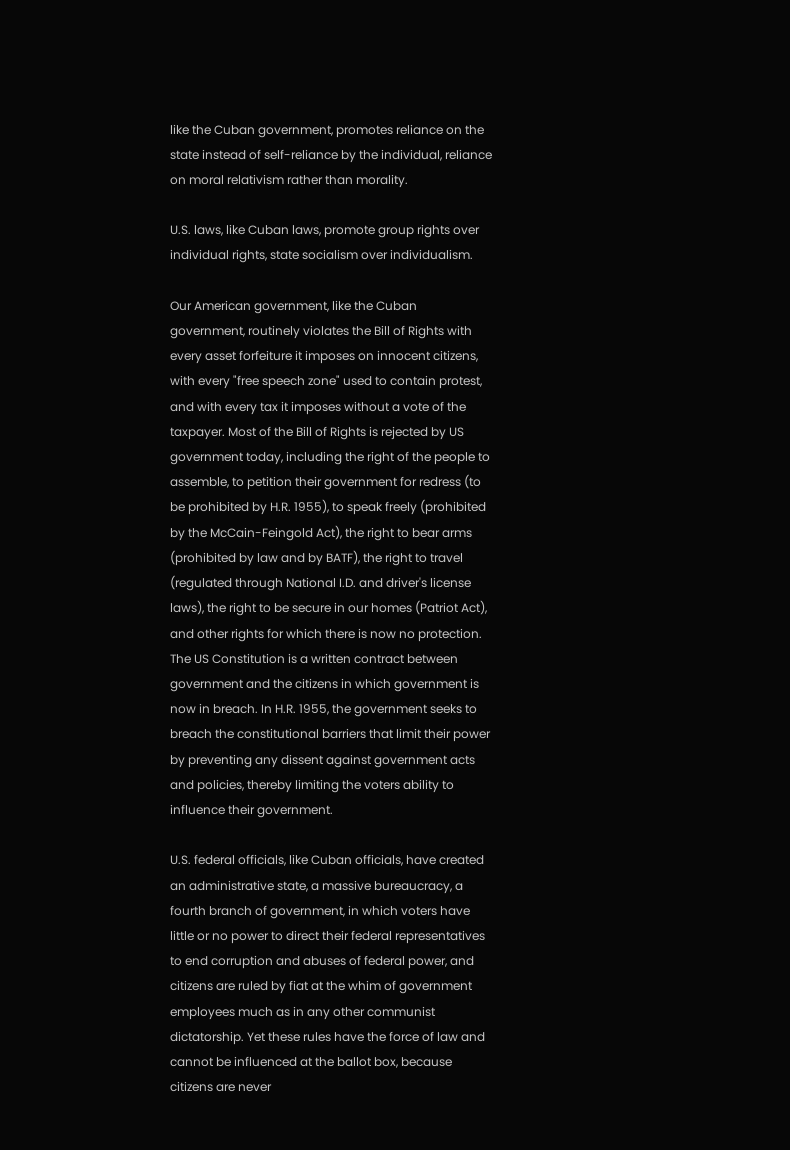like the Cuban government, promotes reliance on the state instead of self-reliance by the individual, reliance on moral relativism rather than morality.

U.S. laws, like Cuban laws, promote group rights over individual rights, state socialism over individualism.

Our American government, like the Cuban government, routinely violates the Bill of Rights with every asset forfeiture it imposes on innocent citizens, with every "free speech zone" used to contain protest, and with every tax it imposes without a vote of the taxpayer. Most of the Bill of Rights is rejected by US government today, including the right of the people to assemble, to petition their government for redress (to be prohibited by H.R. 1955), to speak freely (prohibited by the McCain-Feingold Act), the right to bear arms (prohibited by law and by BATF), the right to travel (regulated through National I.D. and driver's license laws), the right to be secure in our homes (Patriot Act), and other rights for which there is now no protection. The US Constitution is a written contract between government and the citizens in which government is now in breach. In H.R. 1955, the government seeks to breach the constitutional barriers that limit their power by preventing any dissent against government acts and policies, thereby limiting the voters ability to influence their government.

U.S. federal officials, like Cuban officials, have created an administrative state, a massive bureaucracy, a fourth branch of government, in which voters have little or no power to direct their federal representatives to end corruption and abuses of federal power, and citizens are ruled by fiat at the whim of government employees much as in any other communist dictatorship. Yet these rules have the force of law and cannot be influenced at the ballot box, because citizens are never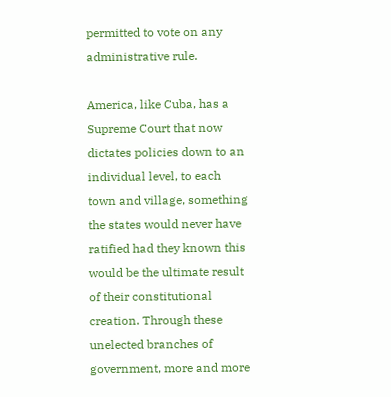permitted to vote on any administrative rule.

America, like Cuba, has a Supreme Court that now dictates policies down to an individual level, to each town and village, something the states would never have ratified had they known this would be the ultimate result of their constitutional creation. Through these unelected branches of government, more and more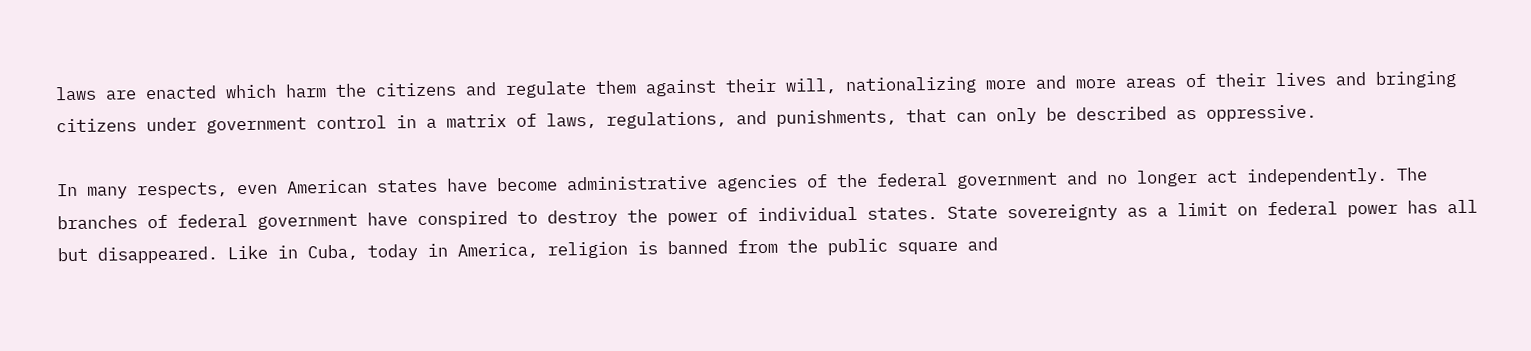laws are enacted which harm the citizens and regulate them against their will, nationalizing more and more areas of their lives and bringing citizens under government control in a matrix of laws, regulations, and punishments, that can only be described as oppressive.

In many respects, even American states have become administrative agencies of the federal government and no longer act independently. The branches of federal government have conspired to destroy the power of individual states. State sovereignty as a limit on federal power has all but disappeared. Like in Cuba, today in America, religion is banned from the public square and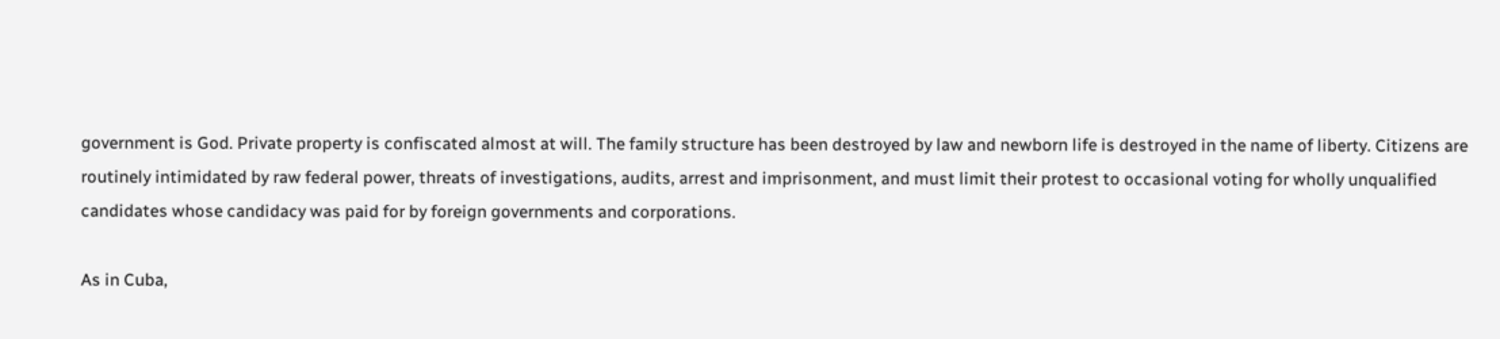government is God. Private property is confiscated almost at will. The family structure has been destroyed by law and newborn life is destroyed in the name of liberty. Citizens are routinely intimidated by raw federal power, threats of investigations, audits, arrest and imprisonment, and must limit their protest to occasional voting for wholly unqualified candidates whose candidacy was paid for by foreign governments and corporations.

As in Cuba,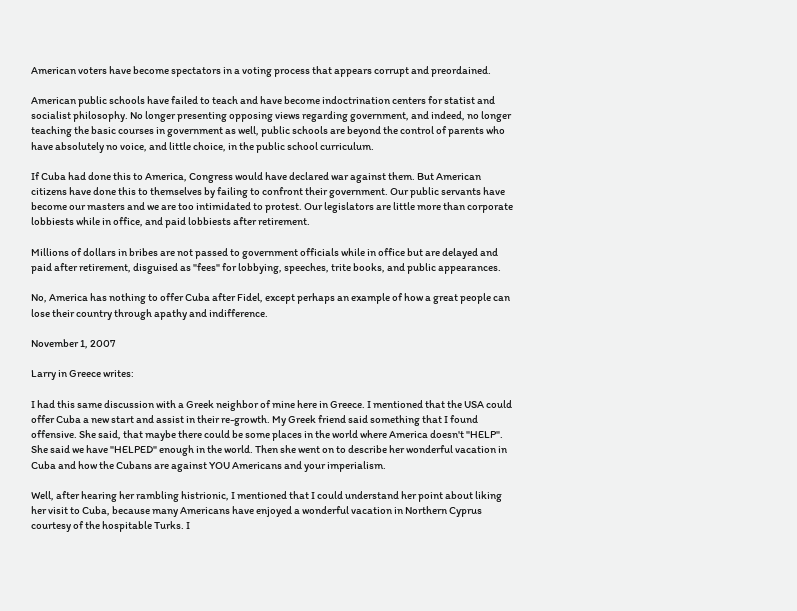American voters have become spectators in a voting process that appears corrupt and preordained.

American public schools have failed to teach and have become indoctrination centers for statist and socialist philosophy. No longer presenting opposing views regarding government, and indeed, no longer teaching the basic courses in government as well, public schools are beyond the control of parents who have absolutely no voice, and little choice, in the public school curriculum.

If Cuba had done this to America, Congress would have declared war against them. But American citizens have done this to themselves by failing to confront their government. Our public servants have become our masters and we are too intimidated to protest. Our legislators are little more than corporate lobbiests while in office, and paid lobbiests after retirement.

Millions of dollars in bribes are not passed to government officials while in office but are delayed and paid after retirement, disguised as "fees" for lobbying, speeches, trite books, and public appearances.

No, America has nothing to offer Cuba after Fidel, except perhaps an example of how a great people can lose their country through apathy and indifference.

November 1, 2007

Larry in Greece writes:

I had this same discussion with a Greek neighbor of mine here in Greece. I mentioned that the USA could offer Cuba a new start and assist in their re-growth. My Greek friend said something that I found offensive. She said, that maybe there could be some places in the world where America doesn't "HELP". She said we have "HELPED" enough in the world. Then she went on to describe her wonderful vacation in Cuba and how the Cubans are against YOU Americans and your imperialism.

Well, after hearing her rambling histrionic, I mentioned that I could understand her point about liking her visit to Cuba, because many Americans have enjoyed a wonderful vacation in Northern Cyprus courtesy of the hospitable Turks. I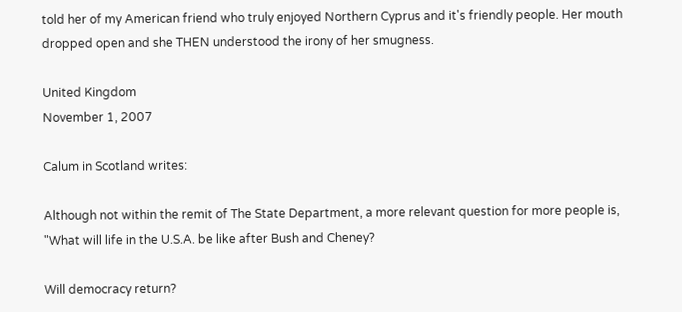told her of my American friend who truly enjoyed Northern Cyprus and it's friendly people. Her mouth dropped open and she THEN understood the irony of her smugness.

United Kingdom
November 1, 2007

Calum in Scotland writes:

Although not within the remit of The State Department, a more relevant question for more people is, "What will life in the U.S.A. be like after Bush and Cheney?

Will democracy return?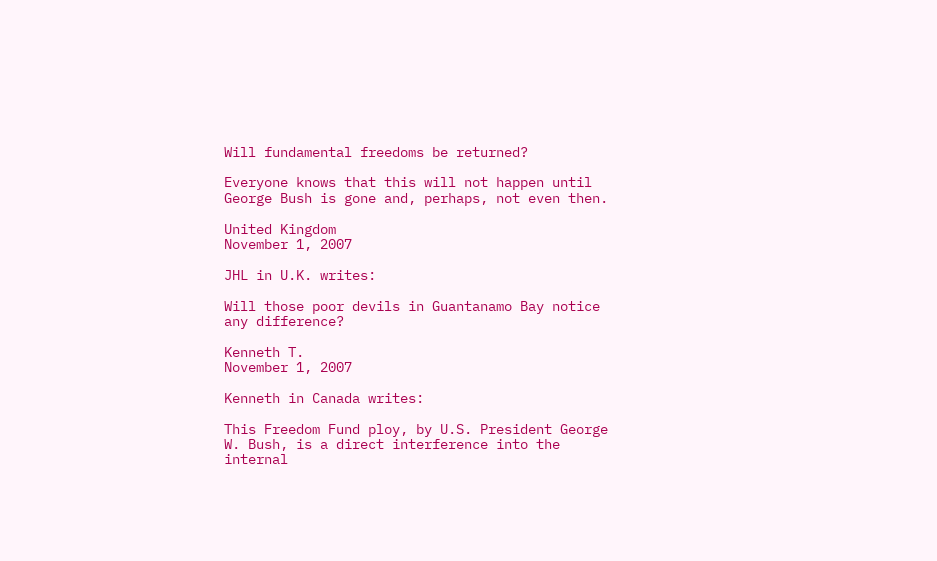Will fundamental freedoms be returned?

Everyone knows that this will not happen until George Bush is gone and, perhaps, not even then.

United Kingdom
November 1, 2007

JHL in U.K. writes:

Will those poor devils in Guantanamo Bay notice any difference?

Kenneth T.
November 1, 2007

Kenneth in Canada writes:

This Freedom Fund ploy, by U.S. President George W. Bush, is a direct interference into the internal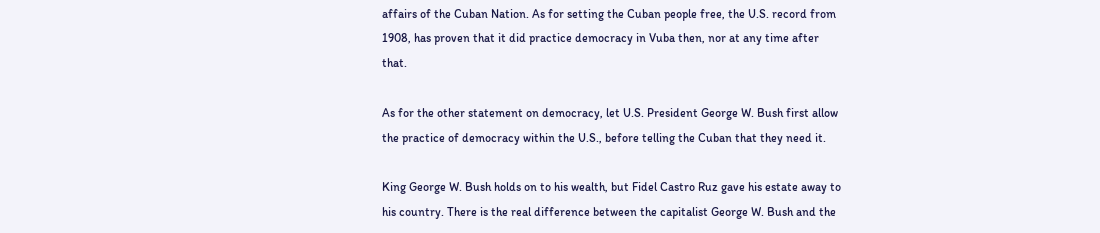affairs of the Cuban Nation. As for setting the Cuban people free, the U.S. record from 1908, has proven that it did practice democracy in Vuba then, nor at any time after that.

As for the other statement on democracy, let U.S. President George W. Bush first allow the practice of democracy within the U.S., before telling the Cuban that they need it.

King George W. Bush holds on to his wealth, but Fidel Castro Ruz gave his estate away to his country. There is the real difference between the capitalist George W. Bush and the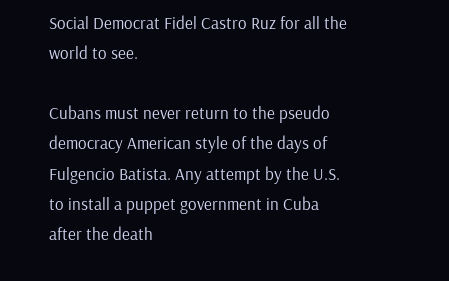Social Democrat Fidel Castro Ruz for all the world to see.

Cubans must never return to the pseudo democracy American style of the days of Fulgencio Batista. Any attempt by the U.S. to install a puppet government in Cuba after the death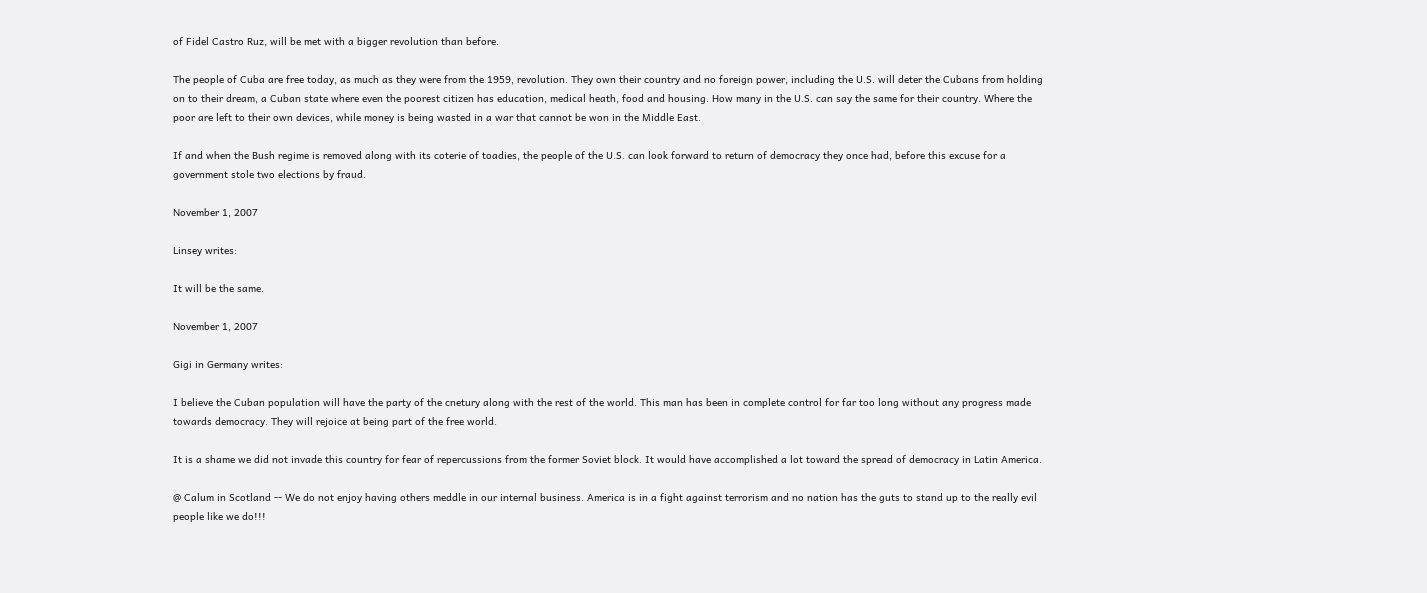of Fidel Castro Ruz, will be met with a bigger revolution than before.

The people of Cuba are free today, as much as they were from the 1959, revolution. They own their country and no foreign power, including the U.S. will deter the Cubans from holding on to their dream, a Cuban state where even the poorest citizen has education, medical heath, food and housing. How many in the U.S. can say the same for their country. Where the poor are left to their own devices, while money is being wasted in a war that cannot be won in the Middle East.

If and when the Bush regime is removed along with its coterie of toadies, the people of the U.S. can look forward to return of democracy they once had, before this excuse for a government stole two elections by fraud.

November 1, 2007

Linsey writes:

It will be the same.

November 1, 2007

Gigi in Germany writes:

I believe the Cuban population will have the party of the cnetury along with the rest of the world. This man has been in complete control for far too long without any progress made towards democracy. They will rejoice at being part of the free world.

It is a shame we did not invade this country for fear of repercussions from the former Soviet block. It would have accomplished a lot toward the spread of democracy in Latin America.

@ Calum in Scotland -- We do not enjoy having others meddle in our internal business. America is in a fight against terrorism and no nation has the guts to stand up to the really evil people like we do!!!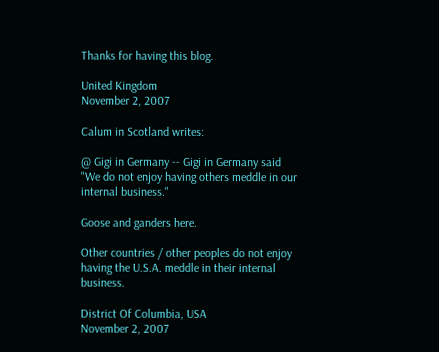Thanks for having this blog.

United Kingdom
November 2, 2007

Calum in Scotland writes:

@ Gigi in Germany -- Gigi in Germany said "We do not enjoy having others meddle in our internal business."

Goose and ganders here.

Other countries / other peoples do not enjoy having the U.S.A. meddle in their internal business.

District Of Columbia, USA
November 2, 2007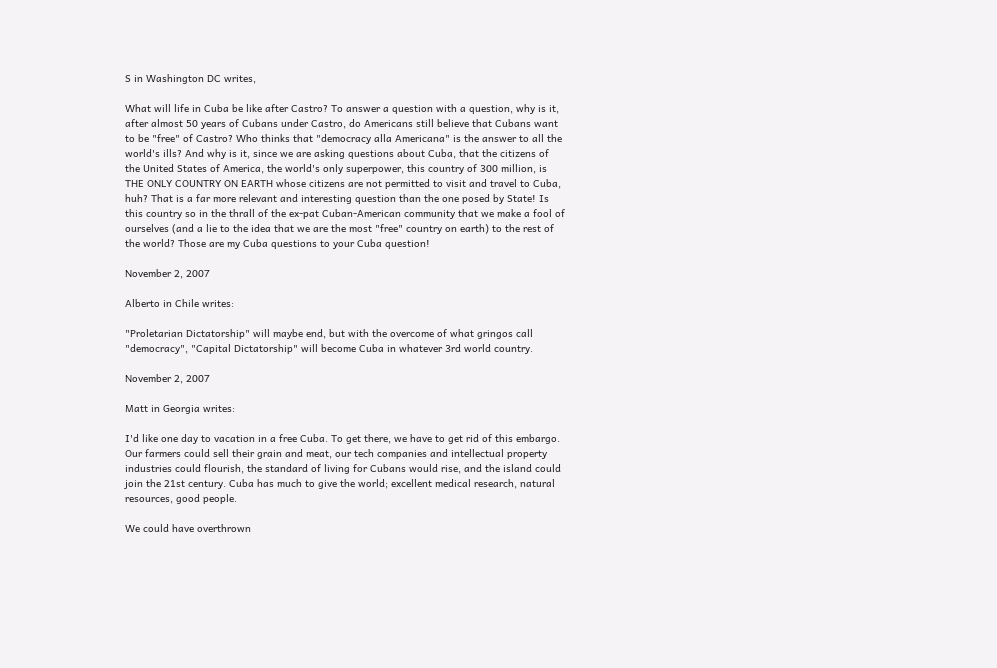S in Washington DC writes,

What will life in Cuba be like after Castro? To answer a question with a question, why is it, after almost 50 years of Cubans under Castro, do Americans still believe that Cubans want to be "free" of Castro? Who thinks that "democracy alla Americana" is the answer to all the world's ills? And why is it, since we are asking questions about Cuba, that the citizens of the United States of America, the world's only superpower, this country of 300 million, is THE ONLY COUNTRY ON EARTH whose citizens are not permitted to visit and travel to Cuba, huh? That is a far more relevant and interesting question than the one posed by State! Is this country so in the thrall of the ex-pat Cuban-American community that we make a fool of ourselves (and a lie to the idea that we are the most "free" country on earth) to the rest of the world? Those are my Cuba questions to your Cuba question!

November 2, 2007

Alberto in Chile writes:

"Proletarian Dictatorship" will maybe end, but with the overcome of what gringos call "democracy", "Capital Dictatorship" will become Cuba in whatever 3rd world country.

November 2, 2007

Matt in Georgia writes:

I'd like one day to vacation in a free Cuba. To get there, we have to get rid of this embargo. Our farmers could sell their grain and meat, our tech companies and intellectual property industries could flourish, the standard of living for Cubans would rise, and the island could join the 21st century. Cuba has much to give the world; excellent medical research, natural resources, good people.

We could have overthrown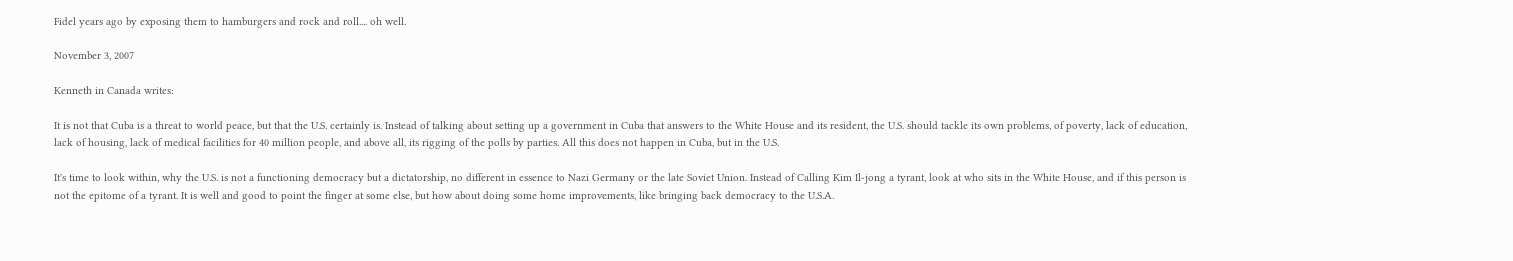Fidel years ago by exposing them to hamburgers and rock and roll.... oh well.

November 3, 2007

Kenneth in Canada writes:

It is not that Cuba is a threat to world peace, but that the U.S. certainly is. Instead of talking about setting up a government in Cuba that answers to the White House and its resident, the U.S. should tackle its own problems, of poverty, lack of education, lack of housing, lack of medical facilities for 40 million people, and above all, its rigging of the polls by parties. All this does not happen in Cuba, but in the U.S.

It's time to look within, why the U.S. is not a functioning democracy but a dictatorship, no different in essence to Nazi Germany or the late Soviet Union. Instead of Calling Kim Il-jong a tyrant, look at who sits in the White House, and if this person is not the epitome of a tyrant. It is well and good to point the finger at some else, but how about doing some home improvements, like bringing back democracy to the U.S.A.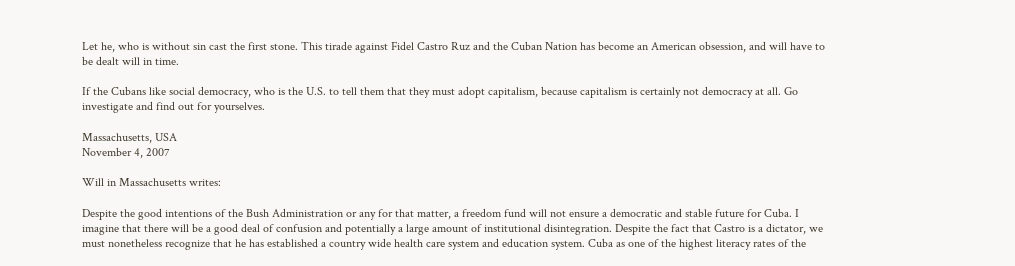Let he, who is without sin cast the first stone. This tirade against Fidel Castro Ruz and the Cuban Nation has become an American obsession, and will have to be dealt will in time.

If the Cubans like social democracy, who is the U.S. to tell them that they must adopt capitalism, because capitalism is certainly not democracy at all. Go investigate and find out for yourselves.

Massachusetts, USA
November 4, 2007

Will in Massachusetts writes:

Despite the good intentions of the Bush Administration or any for that matter, a freedom fund will not ensure a democratic and stable future for Cuba. I imagine that there will be a good deal of confusion and potentially a large amount of institutional disintegration. Despite the fact that Castro is a dictator, we must nonetheless recognize that he has established a country wide health care system and education system. Cuba as one of the highest literacy rates of the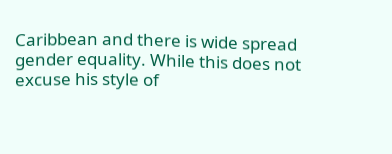Caribbean and there is wide spread gender equality. While this does not excuse his style of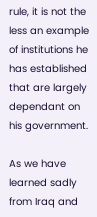rule, it is not the less an example of institutions he has established that are largely dependant on his government.

As we have learned sadly from Iraq and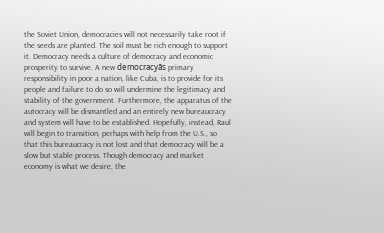the Soviet Union, democracies will not necessarily take root if the seeds are planted. The soil must be rich enough to support it. Democracy needs a culture of democracy and economic prosperity to survive. A new democracyãs primary responsibility in poor a nation, like Cuba, is to provide for its people and failure to do so will undermine the legitimacy and stability of the government. Furthermore, the apparatus of the autocracy will be dismantled and an entirely new bureaucracy and system will have to be established. Hopefully, instead, Raul will begin to transition, perhaps with help from the U.S., so that this bureaucracy is not lost and that democracy will be a slow but stable process. Though democracy and market economy is what we desire, the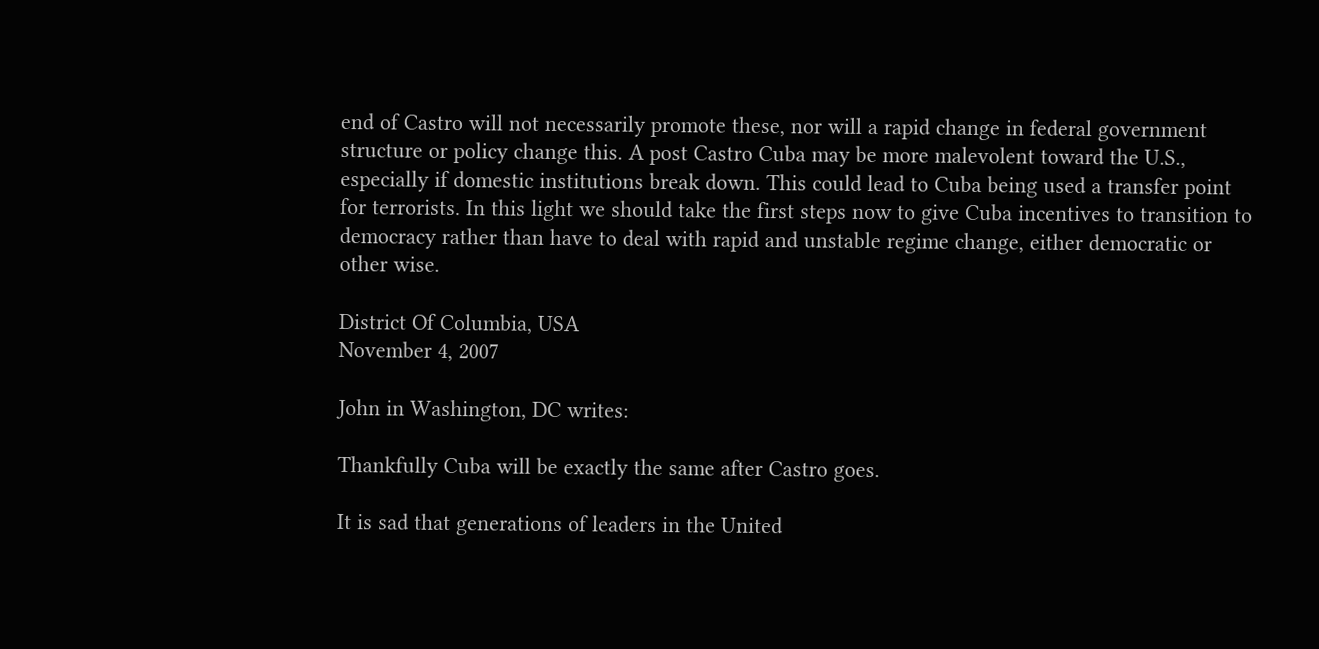end of Castro will not necessarily promote these, nor will a rapid change in federal government structure or policy change this. A post Castro Cuba may be more malevolent toward the U.S., especially if domestic institutions break down. This could lead to Cuba being used a transfer point for terrorists. In this light we should take the first steps now to give Cuba incentives to transition to democracy rather than have to deal with rapid and unstable regime change, either democratic or other wise.

District Of Columbia, USA
November 4, 2007

John in Washington, DC writes:

Thankfully Cuba will be exactly the same after Castro goes.

It is sad that generations of leaders in the United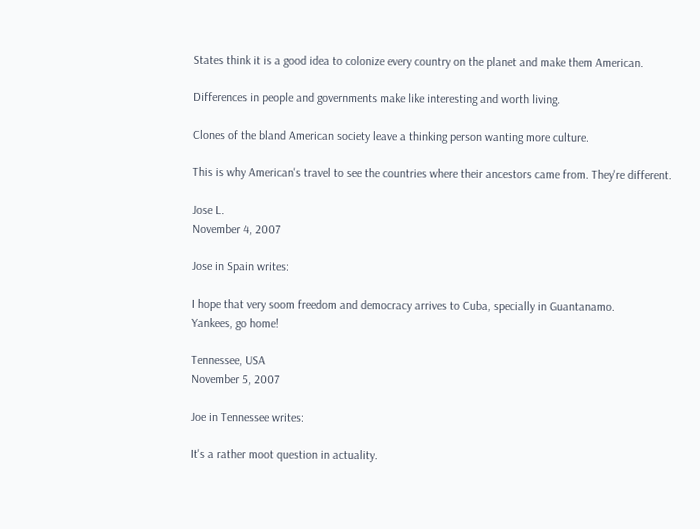States think it is a good idea to colonize every country on the planet and make them American.

Differences in people and governments make like interesting and worth living.

Clones of the bland American society leave a thinking person wanting more culture.

This is why American's travel to see the countries where their ancestors came from. They're different.

Jose L.
November 4, 2007

Jose in Spain writes:

I hope that very soom freedom and democracy arrives to Cuba, specially in Guantanamo.
Yankees, go home!

Tennessee, USA
November 5, 2007

Joe in Tennessee writes:

It's a rather moot question in actuality.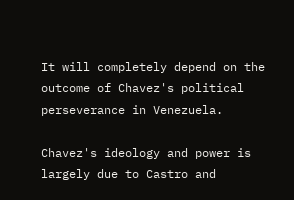It will completely depend on the outcome of Chavez's political perseverance in Venezuela.

Chavez's ideology and power is largely due to Castro and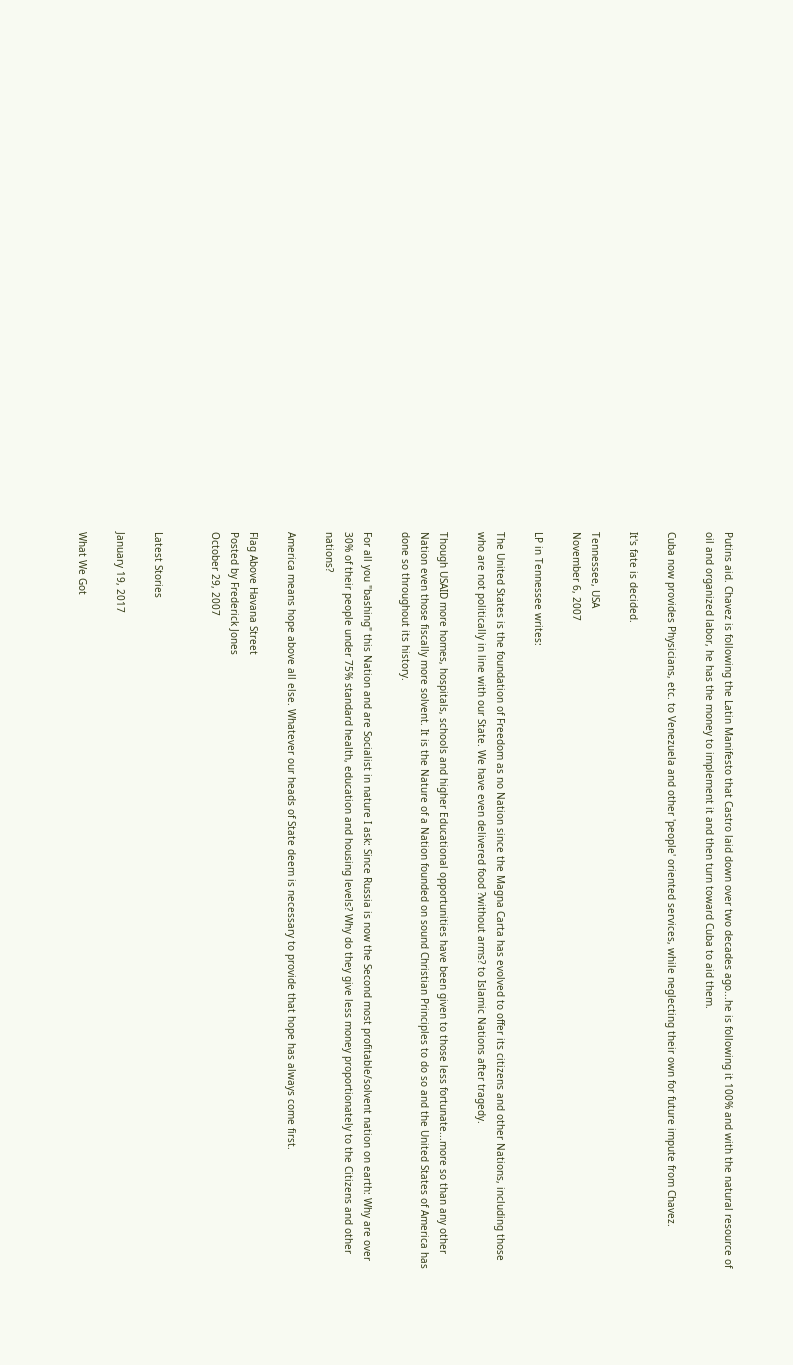Putins aid. Chavez is following the Latin Manifesto that Castro laid down over two decades ago...he is following it 100% and with the natural resource of oil and organized labor, he has the money to implement it and then turn toward Cuba to aid them.

Cuba now provides Physicians, etc. to Venezuela and other 'people' oriented services, while neglecting their own for future impute from Chavez.

It's fate is decided.

Tennessee, USA
November 6, 2007

LP in Tennessee writes:

The United States is the foundation of Freedom as no Nation since the Magna Carta has evolved to offer its citizens and other Nations, including those who are not politically in line with our State. We have even delivered food ?without arms? to Islamic Nations after tragedy.

Though USAID more homes, hospitals, schools and higher Educational opportunities have been given to those less fortunate...more so than any other Nation even those fiscally more solvent. It is the Nature of a Nation founded on sound Christian Principles to do so and the United States of America has done so throughout its history.

For all you "bashing" this Nation and are Socialist in nature I ask: Since Russia is now the Second most profitable/solvent nation on earth: Why are over 30% of their people under 75% standard health, education and housing levels? Why do they give less money proportionately to the Citizens and other nations?

America means hope above all else. Whatever our heads of State deem is necessary to provide that hope has always come first.

Flag Above Havana Street
Posted by Frederick Jones
October 29, 2007


Latest Stories

January 19, 2017

What We Got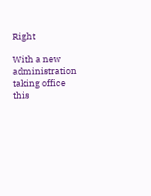Right

With a new administration taking office this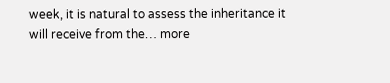week, it is natural to assess the inheritance it will receive from the… more